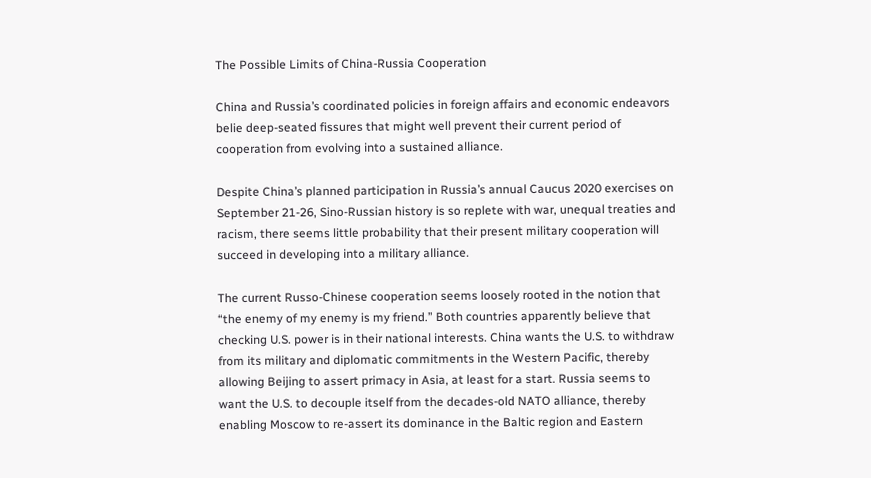The Possible Limits of China-Russia Cooperation

China and Russia’s coordinated policies in foreign affairs and economic endeavors belie deep-seated fissures that might well prevent their current period of cooperation from evolving into a sustained alliance.

Despite China’s planned participation in Russia’s annual Caucus 2020 exercises on September 21-26, Sino-Russian history is so replete with war, unequal treaties and racism, there seems little probability that their present military cooperation will succeed in developing into a military alliance.

The current Russo-Chinese cooperation seems loosely rooted in the notion that “the enemy of my enemy is my friend.” Both countries apparently believe that checking U.S. power is in their national interests. China wants the U.S. to withdraw from its military and diplomatic commitments in the Western Pacific, thereby allowing Beijing to assert primacy in Asia, at least for a start. Russia seems to want the U.S. to decouple itself from the decades-old NATO alliance, thereby enabling Moscow to re-assert its dominance in the Baltic region and Eastern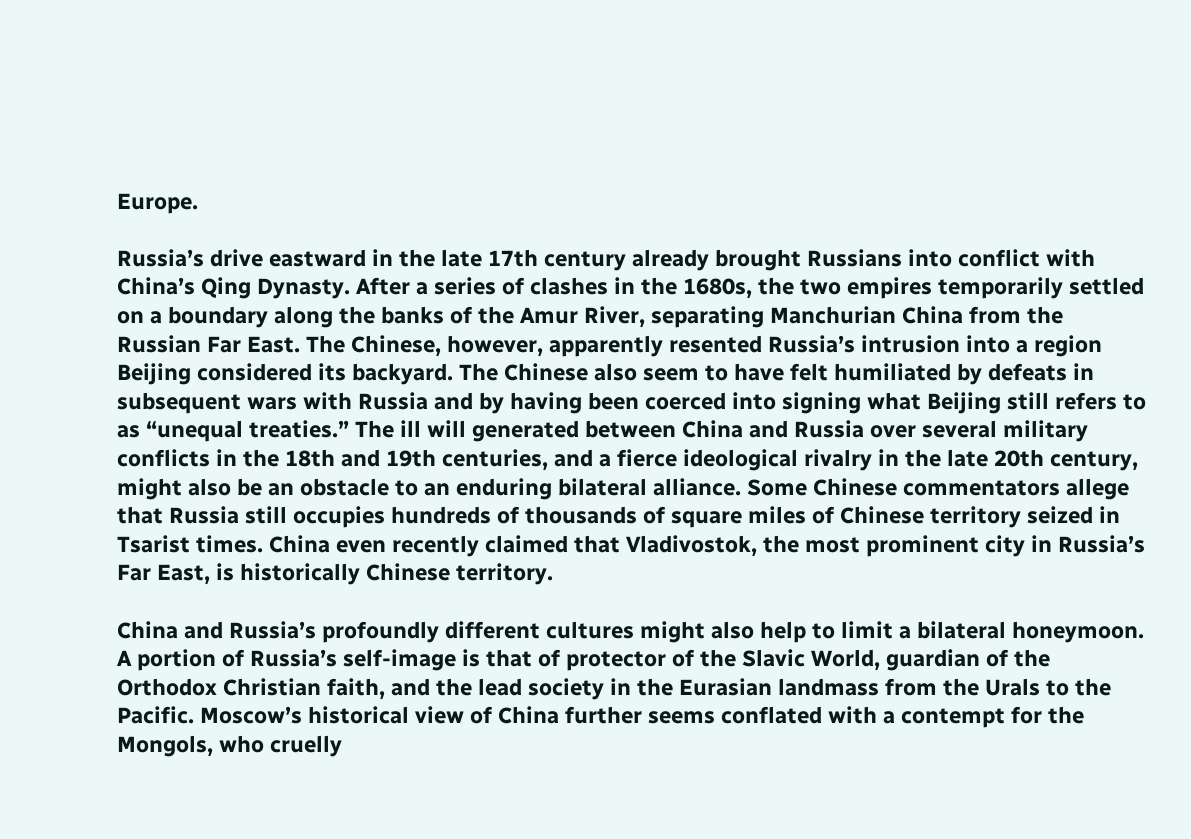Europe.

Russia’s drive eastward in the late 17th century already brought Russians into conflict with China’s Qing Dynasty. After a series of clashes in the 1680s, the two empires temporarily settled on a boundary along the banks of the Amur River, separating Manchurian China from the Russian Far East. The Chinese, however, apparently resented Russia’s intrusion into a region Beijing considered its backyard. The Chinese also seem to have felt humiliated by defeats in subsequent wars with Russia and by having been coerced into signing what Beijing still refers to as “unequal treaties.” The ill will generated between China and Russia over several military conflicts in the 18th and 19th centuries, and a fierce ideological rivalry in the late 20th century, might also be an obstacle to an enduring bilateral alliance. Some Chinese commentators allege that Russia still occupies hundreds of thousands of square miles of Chinese territory seized in Tsarist times. China even recently claimed that Vladivostok, the most prominent city in Russia’s Far East, is historically Chinese territory.

China and Russia’s profoundly different cultures might also help to limit a bilateral honeymoon. A portion of Russia’s self-image is that of protector of the Slavic World, guardian of the Orthodox Christian faith, and the lead society in the Eurasian landmass from the Urals to the Pacific. Moscow’s historical view of China further seems conflated with a contempt for the Mongols, who cruelly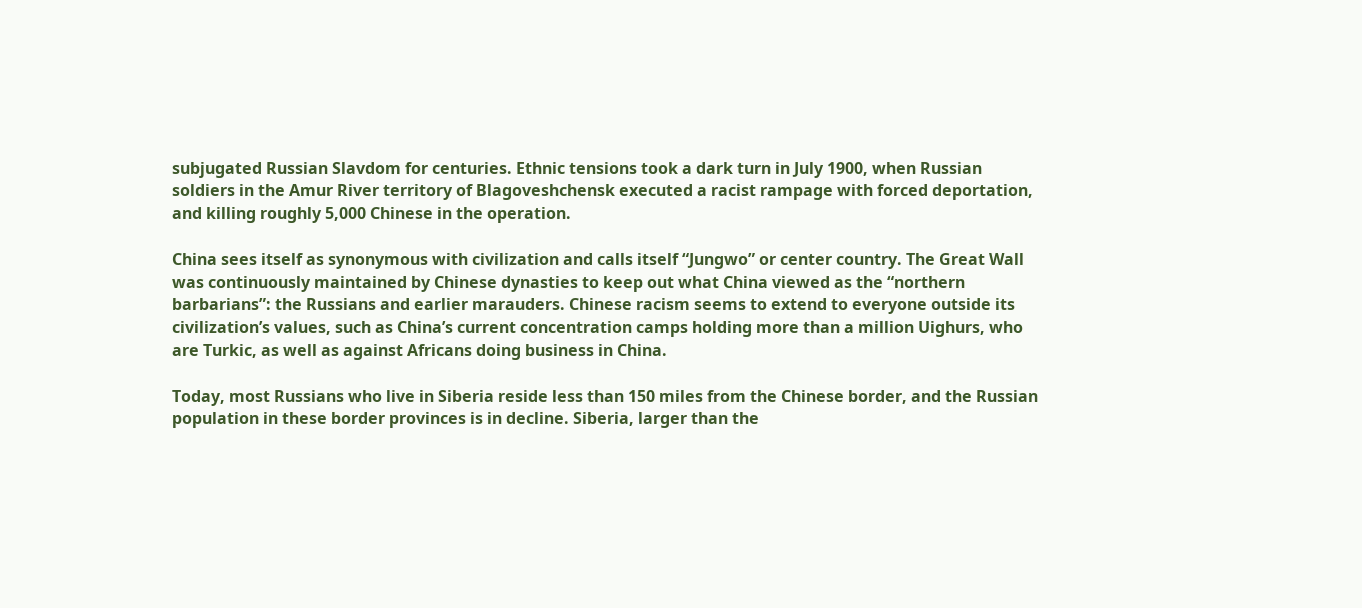subjugated Russian Slavdom for centuries. Ethnic tensions took a dark turn in July 1900, when Russian soldiers in the Amur River territory of Blagoveshchensk executed a racist rampage with forced deportation, and killing roughly 5,000 Chinese in the operation.

China sees itself as synonymous with civilization and calls itself “Jungwo” or center country. The Great Wall was continuously maintained by Chinese dynasties to keep out what China viewed as the “northern barbarians”: the Russians and earlier marauders. Chinese racism seems to extend to everyone outside its civilization’s values, such as China’s current concentration camps holding more than a million Uighurs, who are Turkic, as well as against Africans doing business in China.

Today, most Russians who live in Siberia reside less than 150 miles from the Chinese border, and the Russian population in these border provinces is in decline. Siberia, larger than the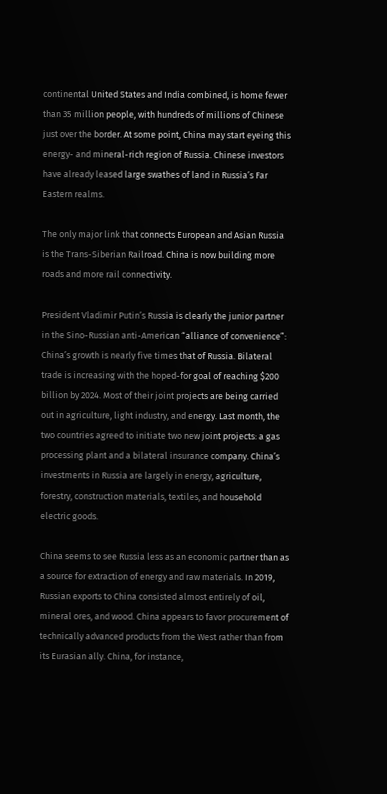continental United States and India combined, is home fewer than 35 million people, with hundreds of millions of Chinese just over the border. At some point, China may start eyeing this energy- and mineral-rich region of Russia. Chinese investors have already leased large swathes of land in Russia’s Far Eastern realms.

The only major link that connects European and Asian Russia is the Trans-Siberian Railroad. China is now building more roads and more rail connectivity.

President Vladimir Putin’s Russia is clearly the junior partner in the Sino-Russian anti-American “alliance of convenience”: China’s growth is nearly five times that of Russia. Bilateral trade is increasing with the hoped-for goal of reaching $200 billion by 2024. Most of their joint projects are being carried out in agriculture, light industry, and energy. Last month, the two countries agreed to initiate two new joint projects: a gas processing plant and a bilateral insurance company. China’s investments in Russia are largely in energy, agriculture, forestry, construction materials, textiles, and household electric goods.

China seems to see Russia less as an economic partner than as a source for extraction of energy and raw materials. In 2019, Russian exports to China consisted almost entirely of oil, mineral ores, and wood. China appears to favor procurement of technically advanced products from the West rather than from its Eurasian ally. China, for instance,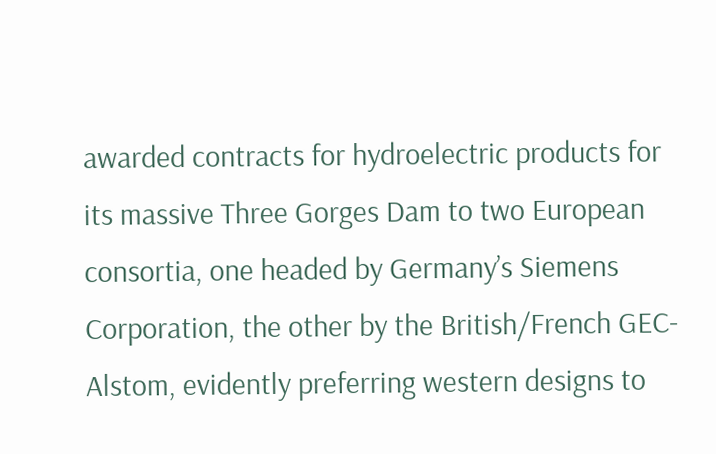awarded contracts for hydroelectric products for its massive Three Gorges Dam to two European consortia, one headed by Germany’s Siemens Corporation, the other by the British/French GEC-Alstom, evidently preferring western designs to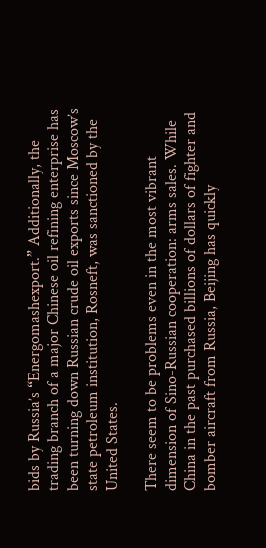bids by Russia’s “Energomashexport.” Additionally, the trading branch of a major Chinese oil refining enterprise has been turning down Russian crude oil exports since Moscow’s state petroleum institution, Rosneft, was sanctioned by the United States.

There seem to be problems even in the most vibrant dimension of Sino-Russian cooperation: arms sales. While China in the past purchased billions of dollars of fighter and bomber aircraft from Russia, Beijing has quickly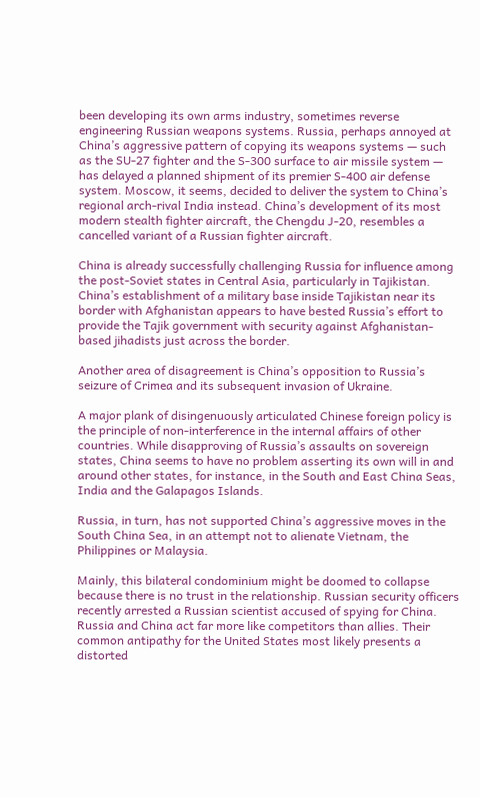been developing its own arms industry, sometimes reverse engineering Russian weapons systems. Russia, perhaps annoyed at China’s aggressive pattern of copying its weapons systems — such as the SU-27 fighter and the S-300 surface to air missile system — has delayed a planned shipment of its premier S-400 air defense system. Moscow, it seems, decided to deliver the system to China’s regional arch-rival India instead. China’s development of its most modern stealth fighter aircraft, the Chengdu J-20, resembles a cancelled variant of a Russian fighter aircraft.

China is already successfully challenging Russia for influence among the post-Soviet states in Central Asia, particularly in Tajikistan. China’s establishment of a military base inside Tajikistan near its border with Afghanistan appears to have bested Russia’s effort to provide the Tajik government with security against Afghanistan-based jihadists just across the border.

Another area of disagreement is China’s opposition to Russia’s seizure of Crimea and its subsequent invasion of Ukraine.

A major plank of disingenuously articulated Chinese foreign policy is the principle of non-interference in the internal affairs of other countries. While disapproving of Russia’s assaults on sovereign states, China seems to have no problem asserting its own will in and around other states, for instance, in the South and East China Seas, India and the Galapagos Islands.

Russia, in turn, has not supported China’s aggressive moves in the South China Sea, in an attempt not to alienate Vietnam, the Philippines or Malaysia.

Mainly, this bilateral condominium might be doomed to collapse because there is no trust in the relationship. Russian security officers recently arrested a Russian scientist accused of spying for China. Russia and China act far more like competitors than allies. Their common antipathy for the United States most likely presents a distorted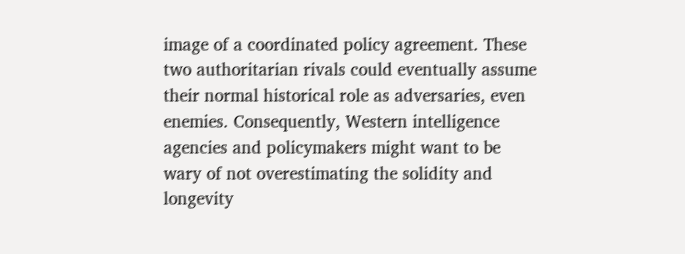image of a coordinated policy agreement. These two authoritarian rivals could eventually assume their normal historical role as adversaries, even enemies. Consequently, Western intelligence agencies and policymakers might want to be wary of not overestimating the solidity and longevity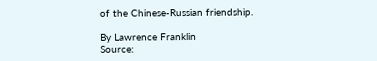of the Chinese-Russian friendship.

By Lawrence Franklin
Source: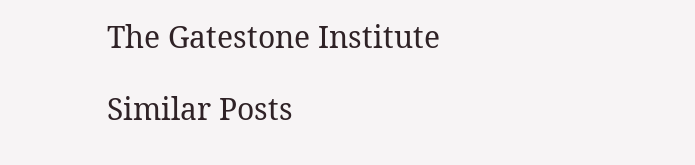The Gatestone Institute

Similar Posts